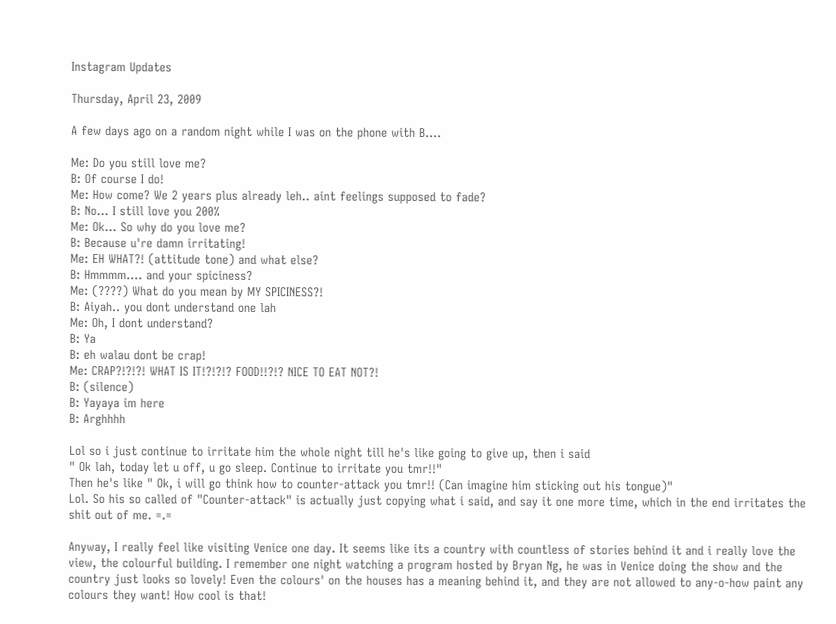Instagram Updates

Thursday, April 23, 2009

A few days ago on a random night while I was on the phone with B....

Me: Do you still love me?
B: Of course I do!
Me: How come? We 2 years plus already leh.. aint feelings supposed to fade?
B: No... I still love you 200%
Me: Ok... So why do you love me?
B: Because u're damn irritating!
Me: EH WHAT?! (attitude tone) and what else?
B: Hmmmm.... and your spiciness?
Me: (????) What do you mean by MY SPICINESS?!
B: Aiyah.. you dont understand one lah
Me: Oh, I dont understand?
B: Ya
B: eh walau dont be crap!
Me: CRAP?!?!?! WHAT IS IT!?!?!? FOOD!!?!? NICE TO EAT NOT?!
B: (silence)
B: Yayaya im here
B: Arghhhh

Lol so i just continue to irritate him the whole night till he's like going to give up, then i said
" Ok lah, today let u off, u go sleep. Continue to irritate you tmr!!"
Then he's like " Ok, i will go think how to counter-attack you tmr!! (Can imagine him sticking out his tongue)"
Lol. So his so called of "Counter-attack" is actually just copying what i said, and say it one more time, which in the end irritates the shit out of me. =.=

Anyway, I really feel like visiting Venice one day. It seems like its a country with countless of stories behind it and i really love the view, the colourful building. I remember one night watching a program hosted by Bryan Ng, he was in Venice doing the show and the country just looks so lovely! Even the colours' on the houses has a meaning behind it, and they are not allowed to any-o-how paint any colours they want! How cool is that!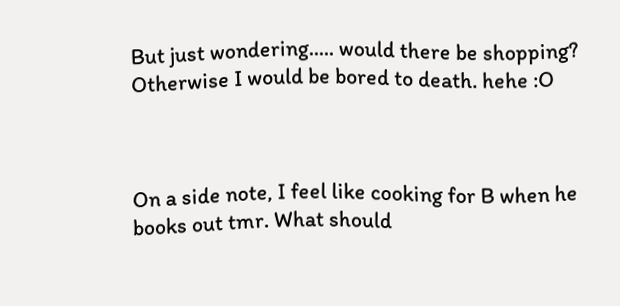But just wondering..... would there be shopping? Otherwise I would be bored to death. hehe :O



On a side note, I feel like cooking for B when he books out tmr. What should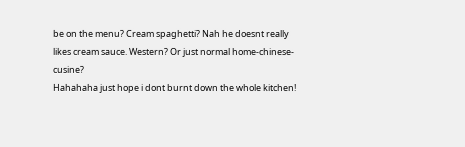be on the menu? Cream spaghetti? Nah he doesnt really likes cream sauce. Western? Or just normal home-chinese-cusine?
Hahahaha just hope i dont burnt down the whole kitchen!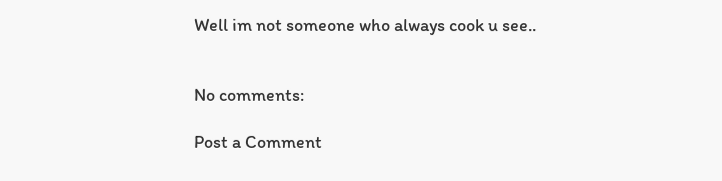Well im not someone who always cook u see..


No comments:

Post a Comment